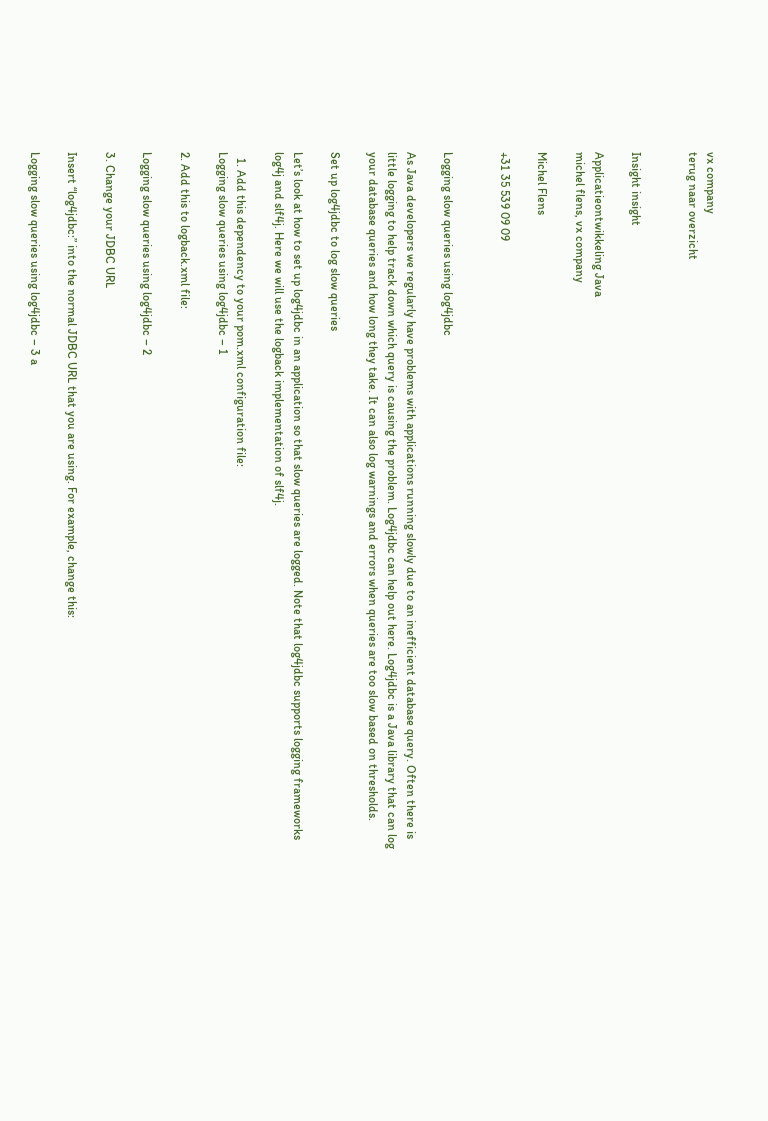vx company
terug naar overzicht


Insight insight

Applicatieontwikkeling Java
michel flens, vx company

Michel Flens

+31 35 539 09 09


Logging slow queries using log4jdbc

As Java developers we regularly have problems with applications running slowly due to an inefficient database query. Often there is little logging to help track down which query is causing the problem. Log4jdbc can help out here. Log4jdbc is a Java library that can log your database queries and how long they take. It can also log warnings and errors when queries are too slow based on thresholds.

Set up log4jdbc to log slow queries

Let’s look at how to set up log4jdbc in an application so that slow queries are logged. Note that log4jdbc supports logging frameworks log4j and slf4j. Here we will use the logback implementation of slf4j.

  1. Add this dependency to your pom.xml configuration file:
Logging slow queries using log4jdbc – 1

2. Add this to logback.xml file:

Logging slow queries using log4jdbc – 2

3. Change your JDBC URL

Insert “log4jdbc:” into the normal JDBC URL that you are using. For example, change this:

Logging slow queries using log4jdbc – 3 a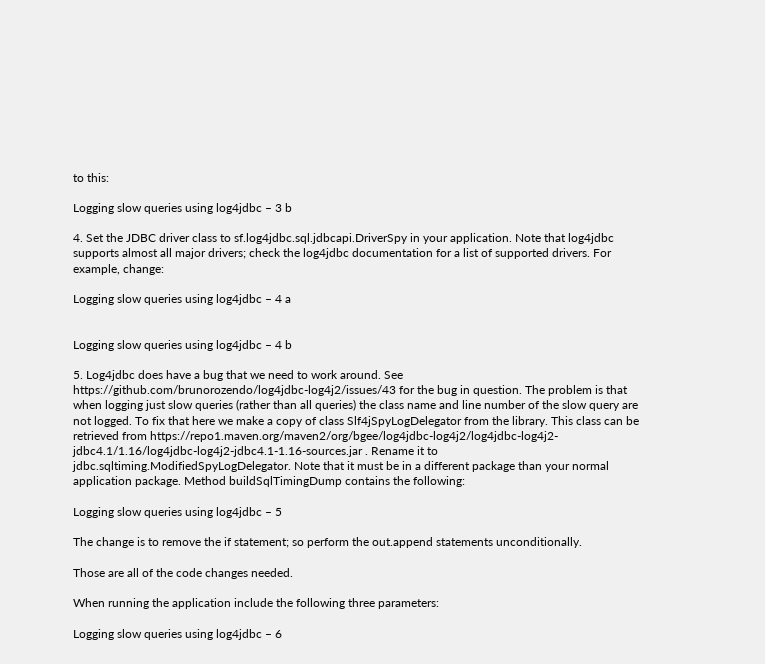to this:

Logging slow queries using log4jdbc – 3 b

4. Set the JDBC driver class to sf.log4jdbc.sql.jdbcapi.DriverSpy in your application. Note that log4jdbc supports almost all major drivers; check the log4jdbc documentation for a list of supported drivers. For example, change:

Logging slow queries using log4jdbc – 4 a


Logging slow queries using log4jdbc – 4 b

5. Log4jdbc does have a bug that we need to work around. See https://github.com/brunorozendo/log4jdbc-log4j2/issues/43 for the bug in question. The problem is that when logging just slow queries (rather than all queries) the class name and line number of the slow query are not logged. To fix that here we make a copy of class Slf4jSpyLogDelegator from the library. This class can be retrieved from https://repo1.maven.org/maven2/org/bgee/log4jdbc-log4j2/log4jdbc-log4j2-jdbc4.1/1.16/log4jdbc-log4j2-jdbc4.1-1.16-sources.jar . Rename it to jdbc.sqltiming.ModifiedSpyLogDelegator. Note that it must be in a different package than your normal application package. Method buildSqlTimingDump contains the following:

Logging slow queries using log4jdbc – 5

The change is to remove the if statement; so perform the out.append statements unconditionally.

Those are all of the code changes needed.

When running the application include the following three parameters:

Logging slow queries using log4jdbc – 6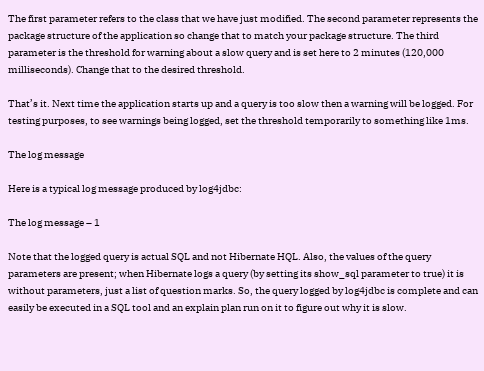The first parameter refers to the class that we have just modified. The second parameter represents the package structure of the application so change that to match your package structure. The third parameter is the threshold for warning about a slow query and is set here to 2 minutes (120,000 milliseconds). Change that to the desired threshold.

That’s it. Next time the application starts up and a query is too slow then a warning will be logged. For testing purposes, to see warnings being logged, set the threshold temporarily to something like 1ms.

The log message

Here is a typical log message produced by log4jdbc:

The log message – 1

Note that the logged query is actual SQL and not Hibernate HQL. Also, the values of the query parameters are present; when Hibernate logs a query (by setting its show_sql parameter to true) it is without parameters, just a list of question marks. So, the query logged by log4jdbc is complete and can easily be executed in a SQL tool and an explain plan run on it to figure out why it is slow.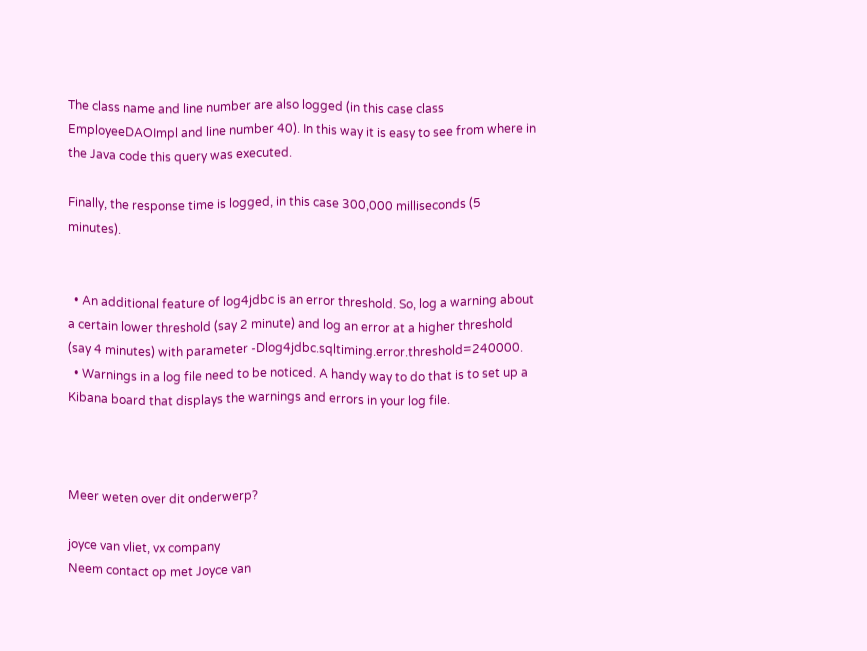The class name and line number are also logged (in this case class EmployeeDAOImpl and line number 40). In this way it is easy to see from where in the Java code this query was executed.

Finally, the response time is logged, in this case 300,000 milliseconds (5 minutes).


  • An additional feature of log4jdbc is an error threshold. So, log a warning about a certain lower threshold (say 2 minute) and log an error at a higher threshold (say 4 minutes) with parameter -Dlog4jdbc.sqltiming.error.threshold=240000.
  • Warnings in a log file need to be noticed. A handy way to do that is to set up a Kibana board that displays the warnings and errors in your log file.



Meer weten over dit onderwerp?

joyce van vliet, vx company
Neem contact op met Joyce van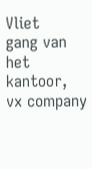Vliet
gang van het kantoor, vx company